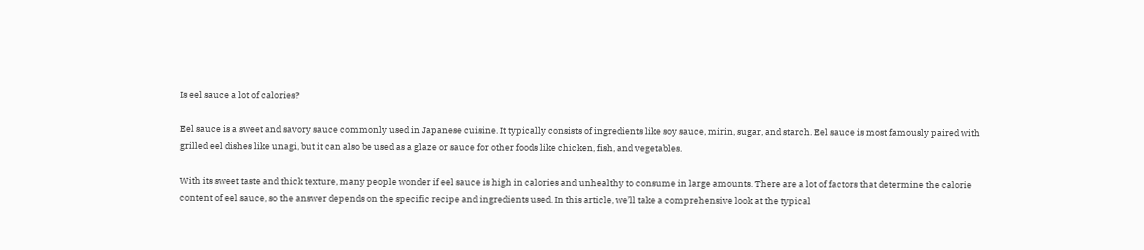Is eel sauce a lot of calories?

Eel sauce is a sweet and savory sauce commonly used in Japanese cuisine. It typically consists of ingredients like soy sauce, mirin, sugar, and starch. Eel sauce is most famously paired with grilled eel dishes like unagi, but it can also be used as a glaze or sauce for other foods like chicken, fish, and vegetables.

With its sweet taste and thick texture, many people wonder if eel sauce is high in calories and unhealthy to consume in large amounts. There are a lot of factors that determine the calorie content of eel sauce, so the answer depends on the specific recipe and ingredients used. In this article, we’ll take a comprehensive look at the typical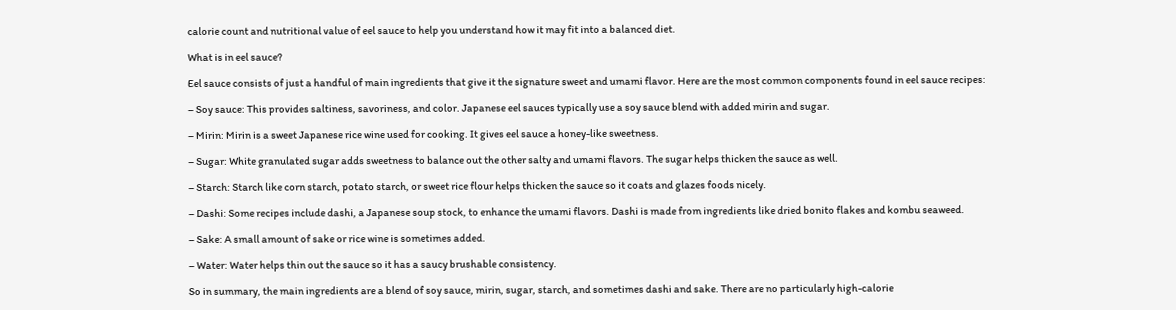calorie count and nutritional value of eel sauce to help you understand how it may fit into a balanced diet.

What is in eel sauce?

Eel sauce consists of just a handful of main ingredients that give it the signature sweet and umami flavor. Here are the most common components found in eel sauce recipes:

– Soy sauce: This provides saltiness, savoriness, and color. Japanese eel sauces typically use a soy sauce blend with added mirin and sugar.

– Mirin: Mirin is a sweet Japanese rice wine used for cooking. It gives eel sauce a honey-like sweetness.

– Sugar: White granulated sugar adds sweetness to balance out the other salty and umami flavors. The sugar helps thicken the sauce as well.

– Starch: Starch like corn starch, potato starch, or sweet rice flour helps thicken the sauce so it coats and glazes foods nicely.

– Dashi: Some recipes include dashi, a Japanese soup stock, to enhance the umami flavors. Dashi is made from ingredients like dried bonito flakes and kombu seaweed.

– Sake: A small amount of sake or rice wine is sometimes added.

– Water: Water helps thin out the sauce so it has a saucy brushable consistency.

So in summary, the main ingredients are a blend of soy sauce, mirin, sugar, starch, and sometimes dashi and sake. There are no particularly high-calorie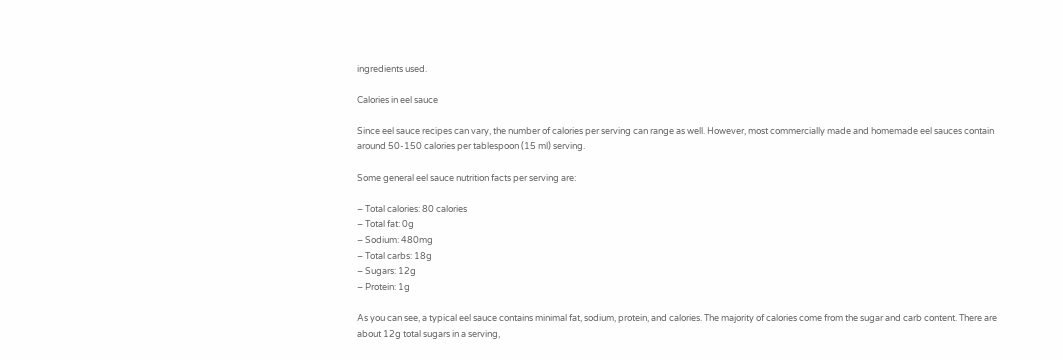ingredients used.

Calories in eel sauce

Since eel sauce recipes can vary, the number of calories per serving can range as well. However, most commercially made and homemade eel sauces contain around 50-150 calories per tablespoon (15 ml) serving.

Some general eel sauce nutrition facts per serving are:

– Total calories: 80 calories
– Total fat: 0g
– Sodium: 480mg
– Total carbs: 18g
– Sugars: 12g
– Protein: 1g

As you can see, a typical eel sauce contains minimal fat, sodium, protein, and calories. The majority of calories come from the sugar and carb content. There are about 12g total sugars in a serving,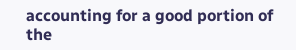accounting for a good portion of the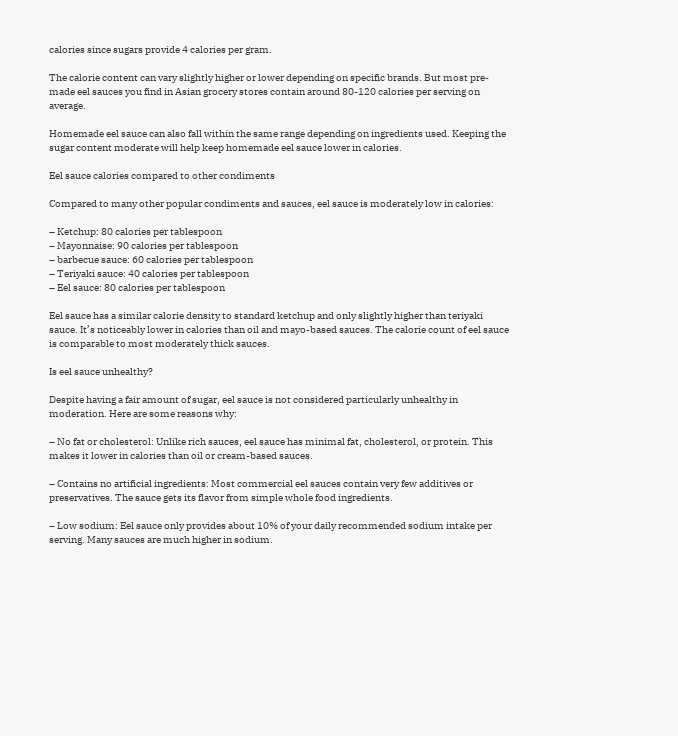calories since sugars provide 4 calories per gram.

The calorie content can vary slightly higher or lower depending on specific brands. But most pre-made eel sauces you find in Asian grocery stores contain around 80-120 calories per serving on average.

Homemade eel sauce can also fall within the same range depending on ingredients used. Keeping the sugar content moderate will help keep homemade eel sauce lower in calories.

Eel sauce calories compared to other condiments

Compared to many other popular condiments and sauces, eel sauce is moderately low in calories:

– Ketchup: 80 calories per tablespoon
– Mayonnaise: 90 calories per tablespoon
– barbecue sauce: 60 calories per tablespoon
– Teriyaki sauce: 40 calories per tablespoon
– Eel sauce: 80 calories per tablespoon

Eel sauce has a similar calorie density to standard ketchup and only slightly higher than teriyaki sauce. It’s noticeably lower in calories than oil and mayo-based sauces. The calorie count of eel sauce is comparable to most moderately thick sauces.

Is eel sauce unhealthy?

Despite having a fair amount of sugar, eel sauce is not considered particularly unhealthy in moderation. Here are some reasons why:

– No fat or cholesterol: Unlike rich sauces, eel sauce has minimal fat, cholesterol, or protein. This makes it lower in calories than oil or cream-based sauces.

– Contains no artificial ingredients: Most commercial eel sauces contain very few additives or preservatives. The sauce gets its flavor from simple whole food ingredients.

– Low sodium: Eel sauce only provides about 10% of your daily recommended sodium intake per serving. Many sauces are much higher in sodium.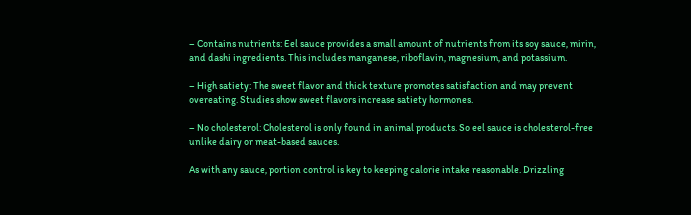– Contains nutrients: Eel sauce provides a small amount of nutrients from its soy sauce, mirin, and dashi ingredients. This includes manganese, riboflavin, magnesium, and potassium.

– High satiety: The sweet flavor and thick texture promotes satisfaction and may prevent overeating. Studies show sweet flavors increase satiety hormones.

– No cholesterol: Cholesterol is only found in animal products. So eel sauce is cholesterol-free unlike dairy or meat-based sauces.

As with any sauce, portion control is key to keeping calorie intake reasonable. Drizzling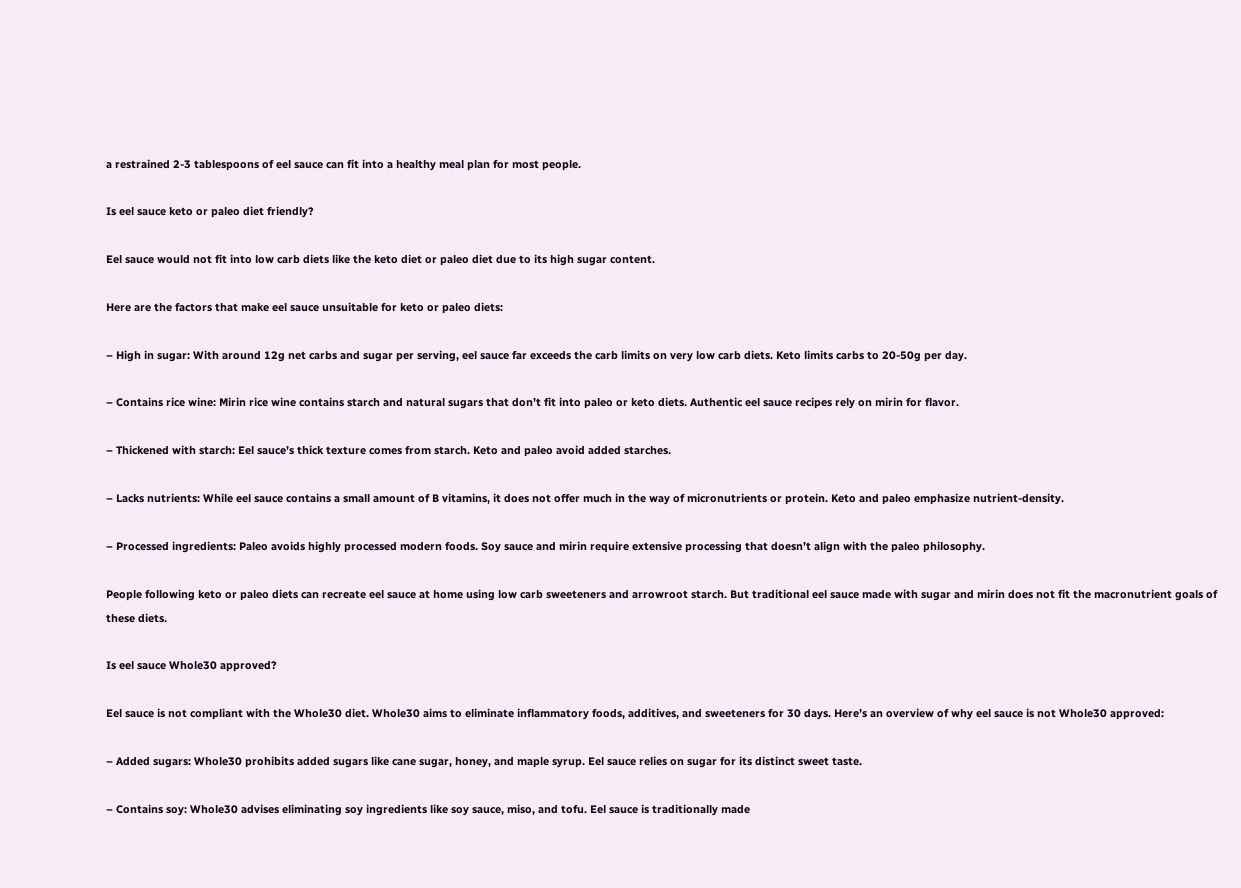a restrained 2-3 tablespoons of eel sauce can fit into a healthy meal plan for most people.

Is eel sauce keto or paleo diet friendly?

Eel sauce would not fit into low carb diets like the keto diet or paleo diet due to its high sugar content.

Here are the factors that make eel sauce unsuitable for keto or paleo diets:

– High in sugar: With around 12g net carbs and sugar per serving, eel sauce far exceeds the carb limits on very low carb diets. Keto limits carbs to 20-50g per day.

– Contains rice wine: Mirin rice wine contains starch and natural sugars that don’t fit into paleo or keto diets. Authentic eel sauce recipes rely on mirin for flavor.

– Thickened with starch: Eel sauce’s thick texture comes from starch. Keto and paleo avoid added starches.

– Lacks nutrients: While eel sauce contains a small amount of B vitamins, it does not offer much in the way of micronutrients or protein. Keto and paleo emphasize nutrient-density.

– Processed ingredients: Paleo avoids highly processed modern foods. Soy sauce and mirin require extensive processing that doesn’t align with the paleo philosophy.

People following keto or paleo diets can recreate eel sauce at home using low carb sweeteners and arrowroot starch. But traditional eel sauce made with sugar and mirin does not fit the macronutrient goals of these diets.

Is eel sauce Whole30 approved?

Eel sauce is not compliant with the Whole30 diet. Whole30 aims to eliminate inflammatory foods, additives, and sweeteners for 30 days. Here’s an overview of why eel sauce is not Whole30 approved:

– Added sugars: Whole30 prohibits added sugars like cane sugar, honey, and maple syrup. Eel sauce relies on sugar for its distinct sweet taste.

– Contains soy: Whole30 advises eliminating soy ingredients like soy sauce, miso, and tofu. Eel sauce is traditionally made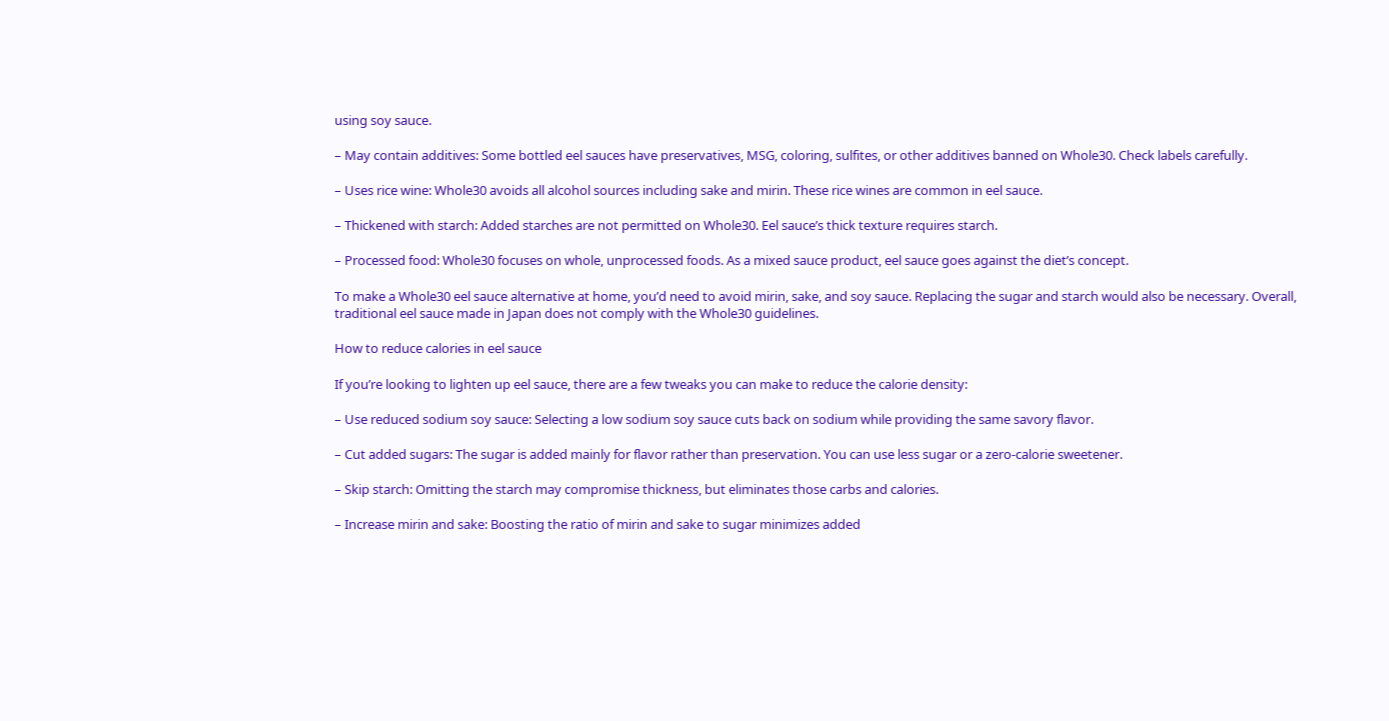using soy sauce.

– May contain additives: Some bottled eel sauces have preservatives, MSG, coloring, sulfites, or other additives banned on Whole30. Check labels carefully.

– Uses rice wine: Whole30 avoids all alcohol sources including sake and mirin. These rice wines are common in eel sauce.

– Thickened with starch: Added starches are not permitted on Whole30. Eel sauce’s thick texture requires starch.

– Processed food: Whole30 focuses on whole, unprocessed foods. As a mixed sauce product, eel sauce goes against the diet’s concept.

To make a Whole30 eel sauce alternative at home, you’d need to avoid mirin, sake, and soy sauce. Replacing the sugar and starch would also be necessary. Overall, traditional eel sauce made in Japan does not comply with the Whole30 guidelines.

How to reduce calories in eel sauce

If you’re looking to lighten up eel sauce, there are a few tweaks you can make to reduce the calorie density:

– Use reduced sodium soy sauce: Selecting a low sodium soy sauce cuts back on sodium while providing the same savory flavor.

– Cut added sugars: The sugar is added mainly for flavor rather than preservation. You can use less sugar or a zero-calorie sweetener.

– Skip starch: Omitting the starch may compromise thickness, but eliminates those carbs and calories.

– Increase mirin and sake: Boosting the ratio of mirin and sake to sugar minimizes added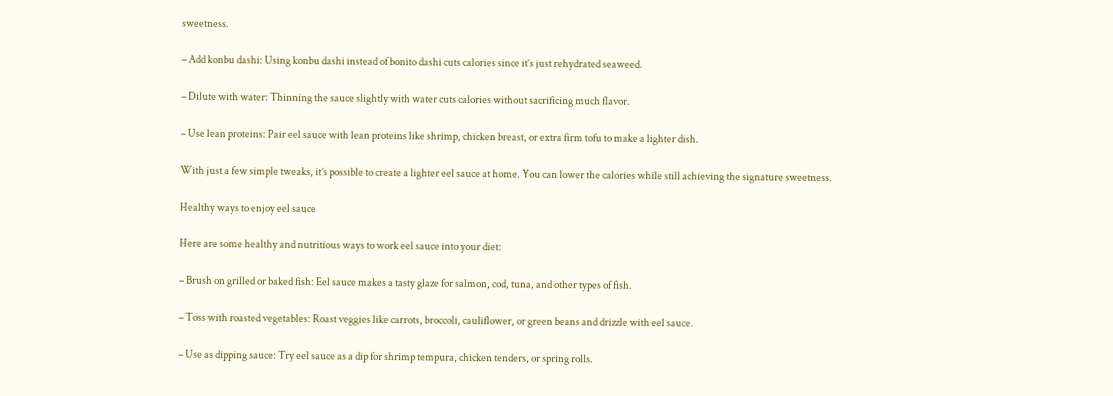sweetness.

– Add konbu dashi: Using konbu dashi instead of bonito dashi cuts calories since it’s just rehydrated seaweed.

– Dilute with water: Thinning the sauce slightly with water cuts calories without sacrificing much flavor.

– Use lean proteins: Pair eel sauce with lean proteins like shrimp, chicken breast, or extra firm tofu to make a lighter dish.

With just a few simple tweaks, it’s possible to create a lighter eel sauce at home. You can lower the calories while still achieving the signature sweetness.

Healthy ways to enjoy eel sauce

Here are some healthy and nutritious ways to work eel sauce into your diet:

– Brush on grilled or baked fish: Eel sauce makes a tasty glaze for salmon, cod, tuna, and other types of fish.

– Toss with roasted vegetables: Roast veggies like carrots, broccoli, cauliflower, or green beans and drizzle with eel sauce.

– Use as dipping sauce: Try eel sauce as a dip for shrimp tempura, chicken tenders, or spring rolls.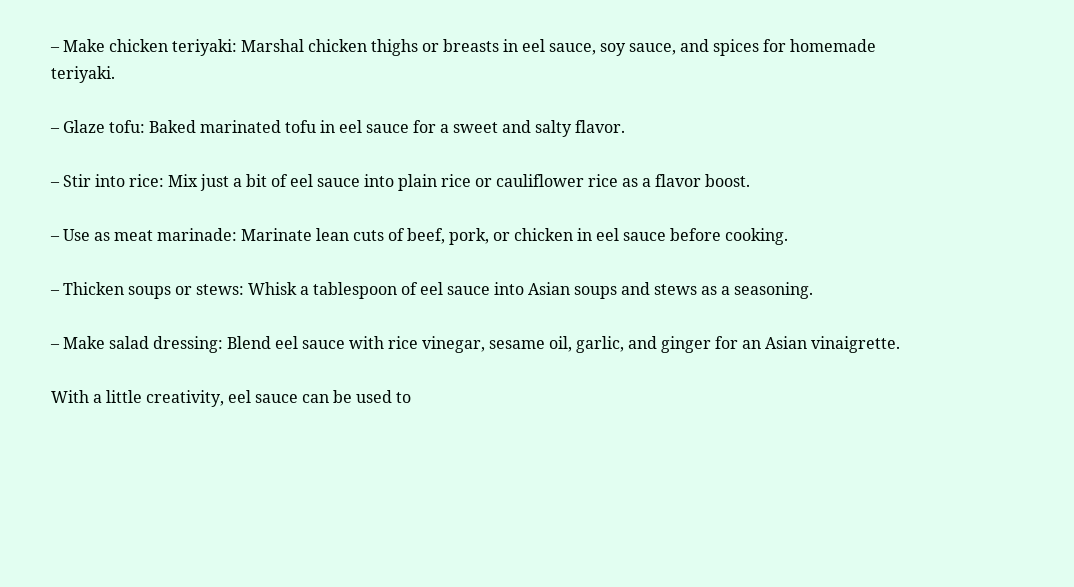– Make chicken teriyaki: Marshal chicken thighs or breasts in eel sauce, soy sauce, and spices for homemade teriyaki.

– Glaze tofu: Baked marinated tofu in eel sauce for a sweet and salty flavor.

– Stir into rice: Mix just a bit of eel sauce into plain rice or cauliflower rice as a flavor boost.

– Use as meat marinade: Marinate lean cuts of beef, pork, or chicken in eel sauce before cooking.

– Thicken soups or stews: Whisk a tablespoon of eel sauce into Asian soups and stews as a seasoning.

– Make salad dressing: Blend eel sauce with rice vinegar, sesame oil, garlic, and ginger for an Asian vinaigrette.

With a little creativity, eel sauce can be used to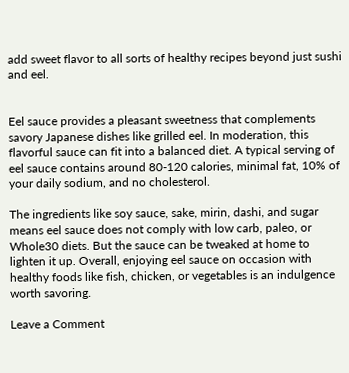add sweet flavor to all sorts of healthy recipes beyond just sushi and eel.


Eel sauce provides a pleasant sweetness that complements savory Japanese dishes like grilled eel. In moderation, this flavorful sauce can fit into a balanced diet. A typical serving of eel sauce contains around 80-120 calories, minimal fat, 10% of your daily sodium, and no cholesterol.

The ingredients like soy sauce, sake, mirin, dashi, and sugar means eel sauce does not comply with low carb, paleo, or Whole30 diets. But the sauce can be tweaked at home to lighten it up. Overall, enjoying eel sauce on occasion with healthy foods like fish, chicken, or vegetables is an indulgence worth savoring.

Leave a Comment